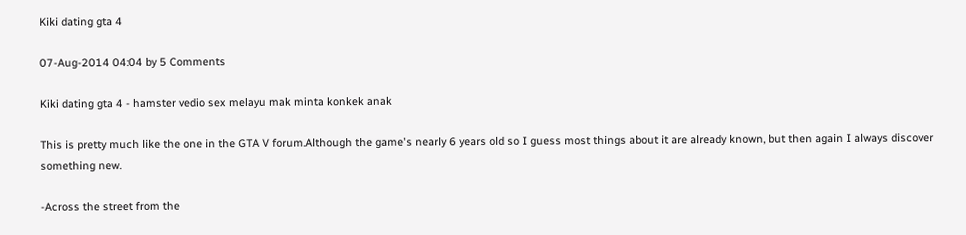Kiki dating gta 4

07-Aug-2014 04:04 by 5 Comments

Kiki dating gta 4 - hamster vedio sex melayu mak minta konkek anak

This is pretty much like the one in the GTA V forum.Although the game's nearly 6 years old so I guess most things about it are already known, but then again I always discover something new.

-Across the street from the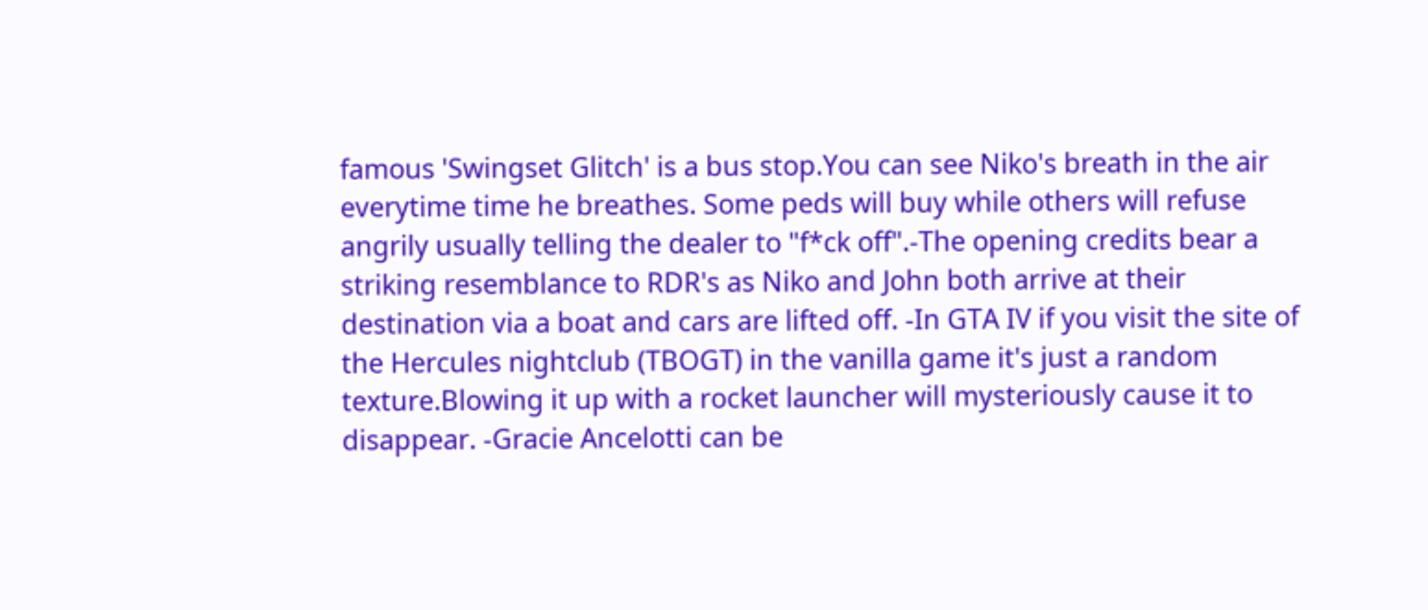famous 'Swingset Glitch' is a bus stop.You can see Niko's breath in the air everytime time he breathes. Some peds will buy while others will refuse angrily usually telling the dealer to "f*ck off".-The opening credits bear a striking resemblance to RDR's as Niko and John both arrive at their destination via a boat and cars are lifted off. -In GTA IV if you visit the site of the Hercules nightclub (TBOGT) in the vanilla game it's just a random texture.Blowing it up with a rocket launcher will mysteriously cause it to disappear. -Gracie Ancelotti can be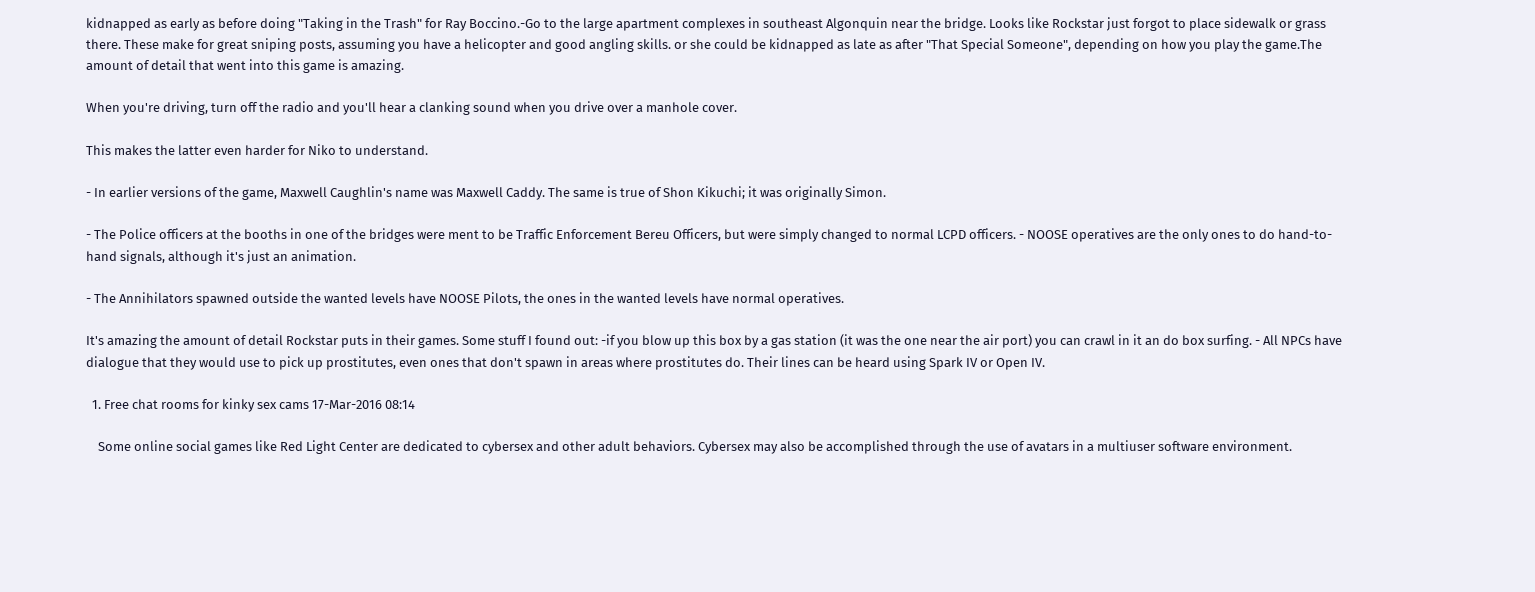kidnapped as early as before doing "Taking in the Trash" for Ray Boccino.-Go to the large apartment complexes in southeast Algonquin near the bridge. Looks like Rockstar just forgot to place sidewalk or grass there. These make for great sniping posts, assuming you have a helicopter and good angling skills. or she could be kidnapped as late as after "That Special Someone", depending on how you play the game.The amount of detail that went into this game is amazing.

When you're driving, turn off the radio and you'll hear a clanking sound when you drive over a manhole cover.

This makes the latter even harder for Niko to understand.

- In earlier versions of the game, Maxwell Caughlin's name was Maxwell Caddy. The same is true of Shon Kikuchi; it was originally Simon.

- The Police officers at the booths in one of the bridges were ment to be Traffic Enforcement Bereu Officers, but were simply changed to normal LCPD officers. - NOOSE operatives are the only ones to do hand-to-hand signals, although it's just an animation.

- The Annihilators spawned outside the wanted levels have NOOSE Pilots, the ones in the wanted levels have normal operatives.

It's amazing the amount of detail Rockstar puts in their games. Some stuff I found out: -if you blow up this box by a gas station (it was the one near the air port) you can crawl in it an do box surfing. - All NPCs have dialogue that they would use to pick up prostitutes, even ones that don't spawn in areas where prostitutes do. Their lines can be heard using Spark IV or Open IV.

  1. Free chat rooms for kinky sex cams 17-Mar-2016 08:14

    Some online social games like Red Light Center are dedicated to cybersex and other adult behaviors. Cybersex may also be accomplished through the use of avatars in a multiuser software environment.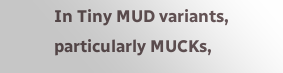In Tiny MUD variants, particularly MUCKs,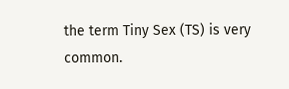the term Tiny Sex (TS) is very common.